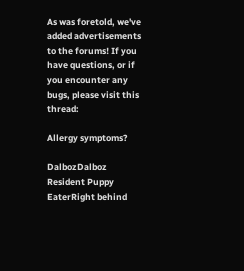As was foretold, we've added advertisements to the forums! If you have questions, or if you encounter any bugs, please visit this thread:

Allergy symptoms?

DalbozDalboz Resident Puppy EaterRight behind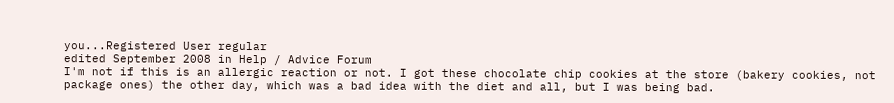you...Registered User regular
edited September 2008 in Help / Advice Forum
I'm not if this is an allergic reaction or not. I got these chocolate chip cookies at the store (bakery cookies, not package ones) the other day, which was a bad idea with the diet and all, but I was being bad.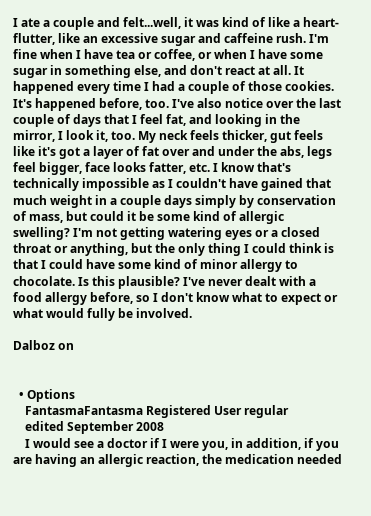I ate a couple and felt...well, it was kind of like a heart-flutter, like an excessive sugar and caffeine rush. I'm fine when I have tea or coffee, or when I have some sugar in something else, and don't react at all. It happened every time I had a couple of those cookies. It's happened before, too. I've also notice over the last couple of days that I feel fat, and looking in the mirror, I look it, too. My neck feels thicker, gut feels like it's got a layer of fat over and under the abs, legs feel bigger, face looks fatter, etc. I know that's technically impossible as I couldn't have gained that much weight in a couple days simply by conservation of mass, but could it be some kind of allergic swelling? I'm not getting watering eyes or a closed throat or anything, but the only thing I could think is that I could have some kind of minor allergy to chocolate. Is this plausible? I've never dealt with a food allergy before, so I don't know what to expect or what would fully be involved.

Dalboz on


  • Options
    FantasmaFantasma Registered User regular
    edited September 2008
    I would see a doctor if I were you, in addition, if you are having an allergic reaction, the medication needed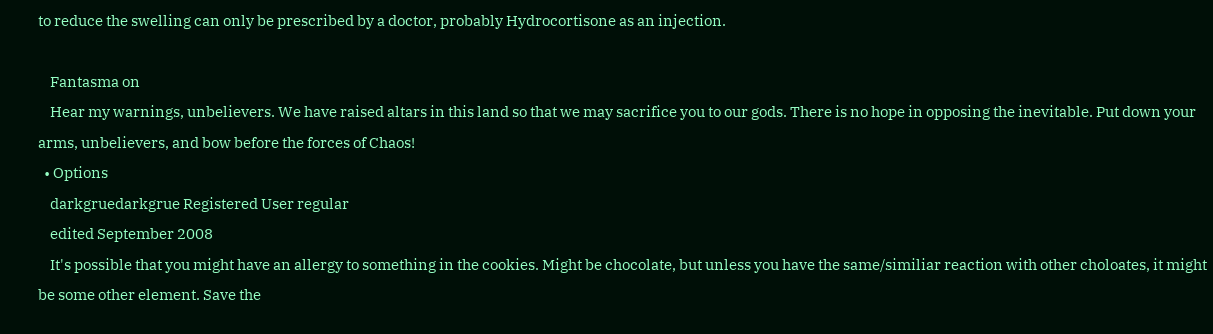to reduce the swelling can only be prescribed by a doctor, probably Hydrocortisone as an injection.

    Fantasma on
    Hear my warnings, unbelievers. We have raised altars in this land so that we may sacrifice you to our gods. There is no hope in opposing the inevitable. Put down your arms, unbelievers, and bow before the forces of Chaos!
  • Options
    darkgruedarkgrue Registered User regular
    edited September 2008
    It's possible that you might have an allergy to something in the cookies. Might be chocolate, but unless you have the same/similiar reaction with other choloates, it might be some other element. Save the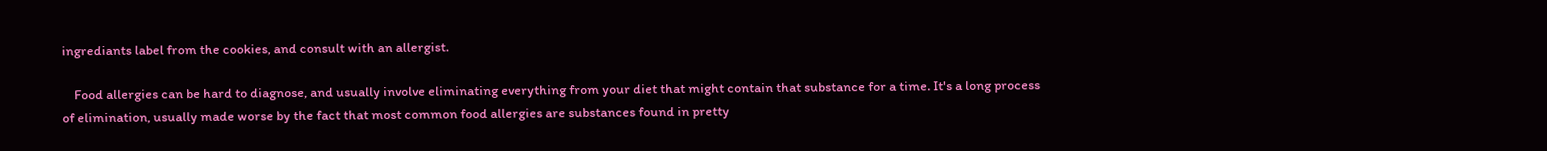ingrediants label from the cookies, and consult with an allergist.

    Food allergies can be hard to diagnose, and usually involve eliminating everything from your diet that might contain that substance for a time. It's a long process of elimination, usually made worse by the fact that most common food allergies are substances found in pretty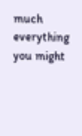much everything you might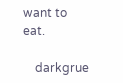want to eat.

    darkgrue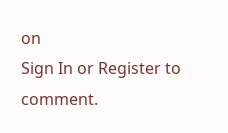on
Sign In or Register to comment.